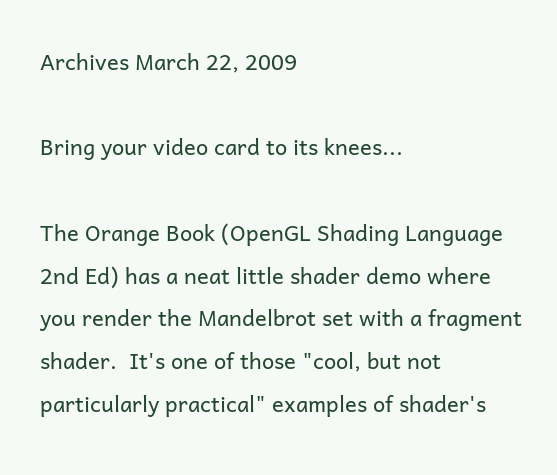Archives March 22, 2009

Bring your video card to its knees...

The Orange Book (OpenGL Shading Language 2nd Ed) has a neat little shader demo where you render the Mandelbrot set with a fragment shader.  It's one of those "cool, but not particularly practical" examples of shader's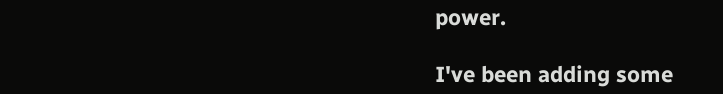power.

I've been adding some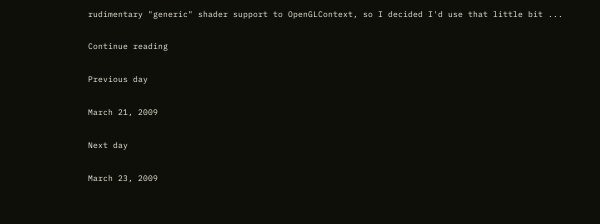rudimentary "generic" shader support to OpenGLContext, so I decided I'd use that little bit ...

Continue reading

Previous day

March 21, 2009

Next day

March 23, 2009